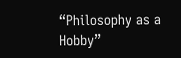“Philosophy as a Hobby”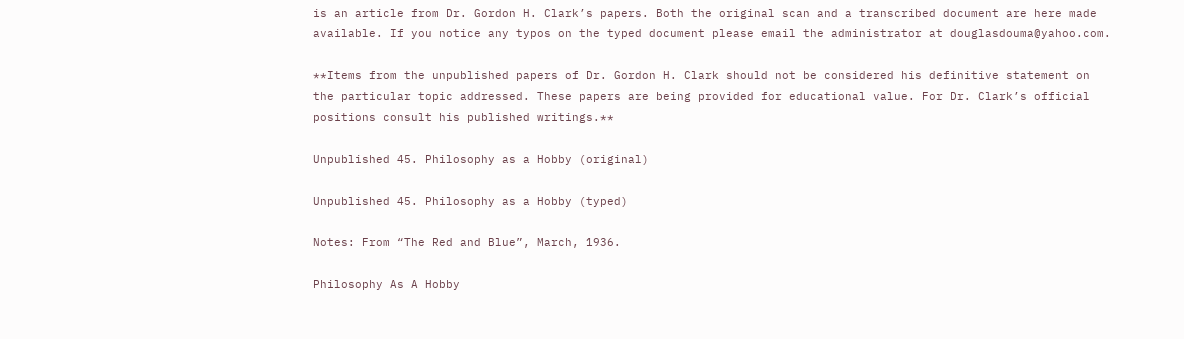is an article from Dr. Gordon H. Clark’s papers. Both the original scan and a transcribed document are here made available. If you notice any typos on the typed document please email the administrator at douglasdouma@yahoo.com.

**Items from the unpublished papers of Dr. Gordon H. Clark should not be considered his definitive statement on the particular topic addressed. These papers are being provided for educational value. For Dr. Clark’s official positions consult his published writings.**

Unpublished 45. Philosophy as a Hobby (original)

Unpublished 45. Philosophy as a Hobby (typed)

Notes: From “The Red and Blue”, March, 1936.

Philosophy As A Hobby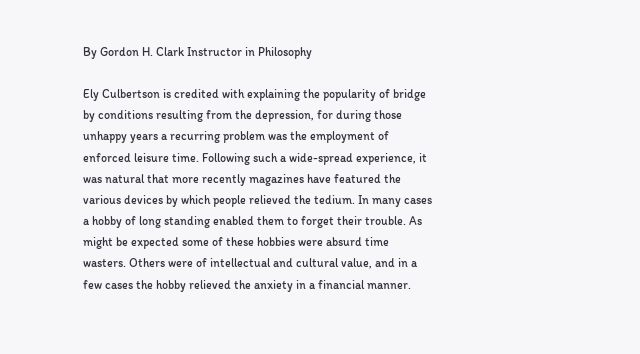By Gordon H. Clark Instructor in Philosophy

Ely Culbertson is credited with explaining the popularity of bridge by conditions resulting from the depression, for during those unhappy years a recurring problem was the employment of enforced leisure time. Following such a wide-spread experience, it was natural that more recently magazines have featured the various devices by which people relieved the tedium. In many cases a hobby of long standing enabled them to forget their trouble. As might be expected some of these hobbies were absurd time wasters. Others were of intellectual and cultural value, and in a few cases the hobby relieved the anxiety in a financial manner.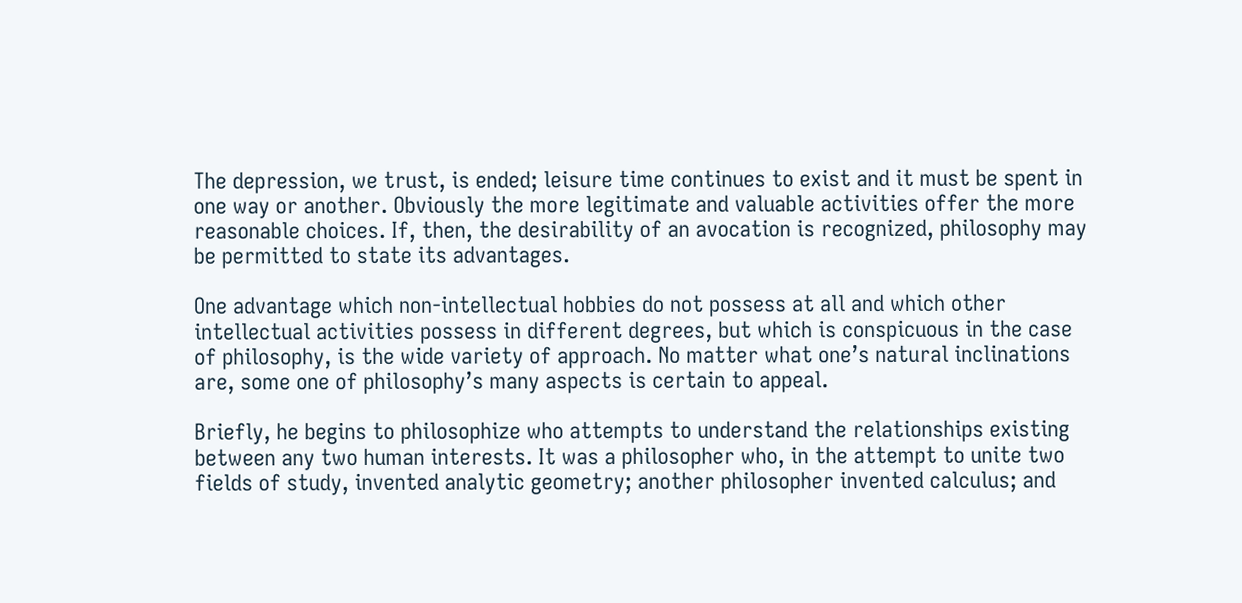The depression, we trust, is ended; leisure time continues to exist and it must be spent in one way or another. Obviously the more legitimate and valuable activities offer the more reasonable choices. If, then, the desirability of an avocation is recognized, philosophy may be permitted to state its advantages.

One advantage which non-intellectual hobbies do not possess at all and which other intellectual activities possess in different degrees, but which is conspicuous in the case of philosophy, is the wide variety of approach. No matter what one’s natural inclinations are, some one of philosophy’s many aspects is certain to appeal.

Briefly, he begins to philosophize who attempts to understand the relationships existing between any two human interests. It was a philosopher who, in the attempt to unite two fields of study, invented analytic geometry; another philosopher invented calculus; and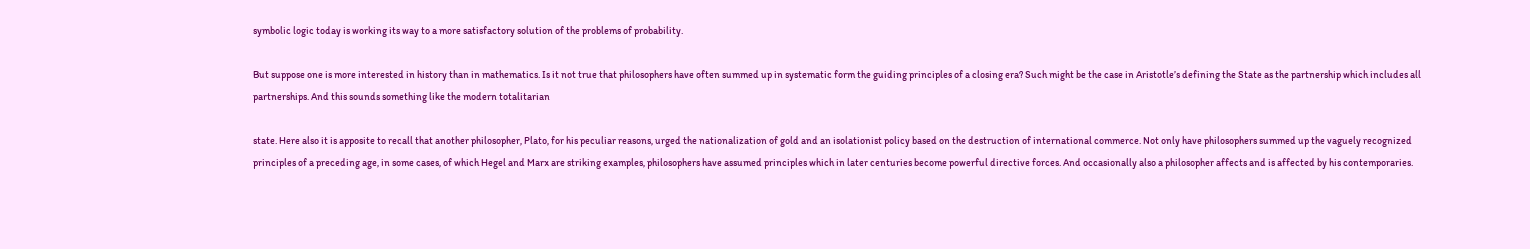symbolic logic today is working its way to a more satisfactory solution of the problems of probability.

But suppose one is more interested in history than in mathematics. Is it not true that philosophers have often summed up in systematic form the guiding principles of a closing era? Such might be the case in Aristotle’s defining the State as the partnership which includes all partnerships. And this sounds something like the modern totalitarian

state. Here also it is apposite to recall that another philosopher, Plato, for his peculiar reasons, urged the nationalization of gold and an isolationist policy based on the destruction of international commerce. Not only have philosophers summed up the vaguely recognized principles of a preceding age, in some cases, of which Hegel and Marx are striking examples, philosophers have assumed principles which in later centuries become powerful directive forces. And occasionally also a philosopher affects and is affected by his contemporaries.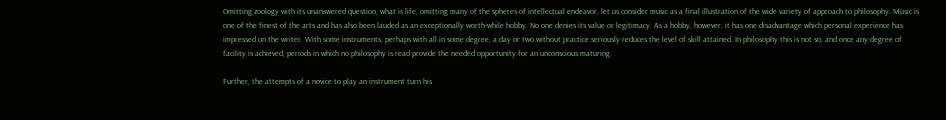Omitting zoology with its unanswered question, what is life, omitting many of the spheres of intellectual endeavor, let us consider music as a final illustration of the wide variety of approach to philosophy. Music is one of the finest of the arts and has also been lauded as an exceptionally worth-while hobby. No one denies its value or legitimacy. As a hobby, however, it has one disadvantage which personal experience has impressed on the writer. With some instruments, perhaps with all in some degree, a day or two without practice seriously reduces the level of skill attained. In philosophy this is not so, and once any degree of facility is achieved, periods in which no philosophy is read provide the needed opportunity for an unconscious maturing.

Further, the attempts of a novice to play an instrument turn his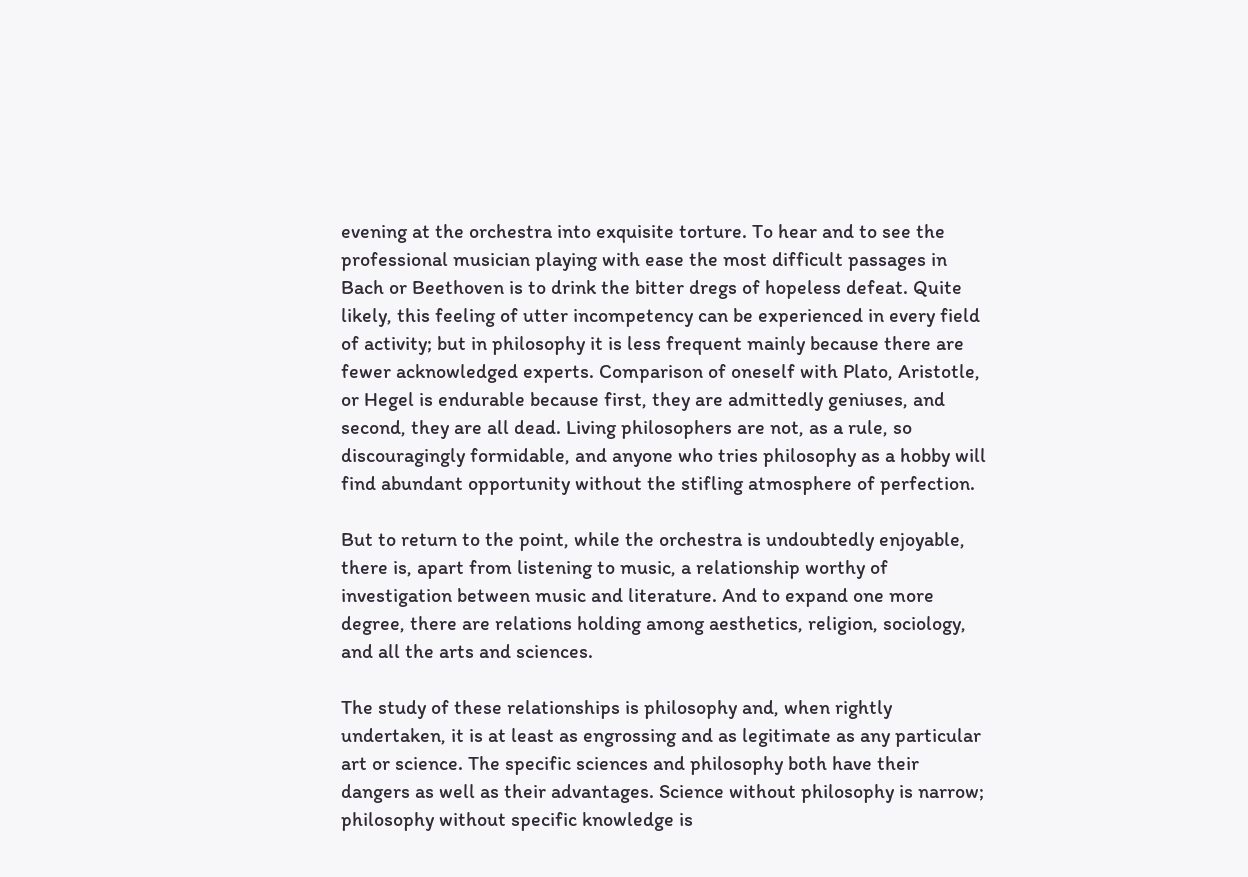evening at the orchestra into exquisite torture. To hear and to see the professional musician playing with ease the most difficult passages in Bach or Beethoven is to drink the bitter dregs of hopeless defeat. Quite likely, this feeling of utter incompetency can be experienced in every field of activity; but in philosophy it is less frequent mainly because there are fewer acknowledged experts. Comparison of oneself with Plato, Aristotle, or Hegel is endurable because first, they are admittedly geniuses, and second, they are all dead. Living philosophers are not, as a rule, so discouragingly formidable, and anyone who tries philosophy as a hobby will find abundant opportunity without the stifling atmosphere of perfection.

But to return to the point, while the orchestra is undoubtedly enjoyable, there is, apart from listening to music, a relationship worthy of investigation between music and literature. And to expand one more degree, there are relations holding among aesthetics, religion, sociology, and all the arts and sciences.

The study of these relationships is philosophy and, when rightly undertaken, it is at least as engrossing and as legitimate as any particular art or science. The specific sciences and philosophy both have their dangers as well as their advantages. Science without philosophy is narrow; philosophy without specific knowledge is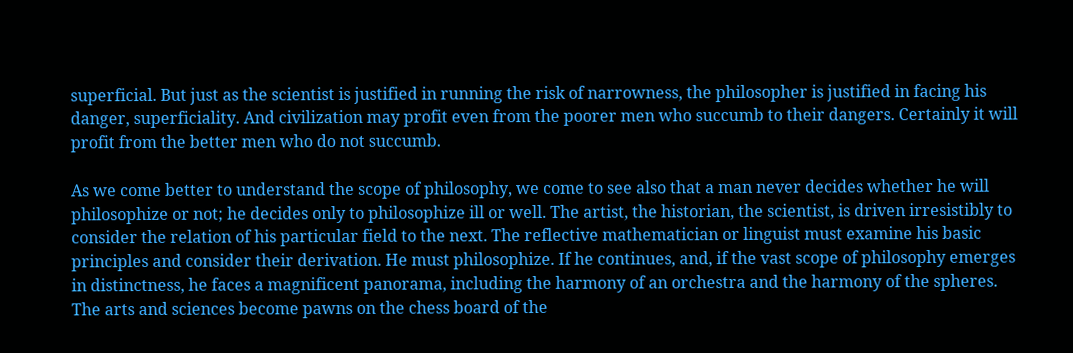superficial. But just as the scientist is justified in running the risk of narrowness, the philosopher is justified in facing his danger, superficiality. And civilization may profit even from the poorer men who succumb to their dangers. Certainly it will profit from the better men who do not succumb.

As we come better to understand the scope of philosophy, we come to see also that a man never decides whether he will philosophize or not; he decides only to philosophize ill or well. The artist, the historian, the scientist, is driven irresistibly to consider the relation of his particular field to the next. The reflective mathematician or linguist must examine his basic principles and consider their derivation. He must philosophize. If he continues, and, if the vast scope of philosophy emerges in distinctness, he faces a magnificent panorama, including the harmony of an orchestra and the harmony of the spheres. The arts and sciences become pawns on the chess board of the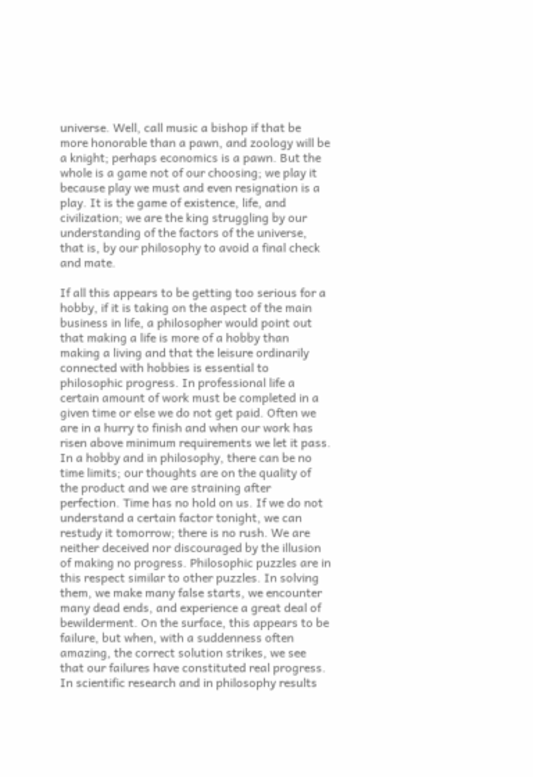universe. Well, call music a bishop if that be more honorable than a pawn, and zoology will be a knight; perhaps economics is a pawn. But the whole is a game not of our choosing; we play it because play we must and even resignation is a play. It is the game of existence, life, and civilization; we are the king struggling by our understanding of the factors of the universe, that is, by our philosophy to avoid a final check and mate.

If all this appears to be getting too serious for a hobby, if it is taking on the aspect of the main business in life, a philosopher would point out that making a life is more of a hobby than making a living and that the leisure ordinarily connected with hobbies is essential to philosophic progress. In professional life a certain amount of work must be completed in a given time or else we do not get paid. Often we are in a hurry to finish and when our work has risen above minimum requirements we let it pass. In a hobby and in philosophy, there can be no time limits; our thoughts are on the quality of the product and we are straining after perfection. Time has no hold on us. If we do not understand a certain factor tonight, we can restudy it tomorrow; there is no rush. We are neither deceived nor discouraged by the illusion of making no progress. Philosophic puzzles are in this respect similar to other puzzles. In solving them, we make many false starts, we encounter many dead ends, and experience a great deal of bewilderment. On the surface, this appears to be failure, but when, with a suddenness often amazing, the correct solution strikes, we see that our failures have constituted real progress. In scientific research and in philosophy results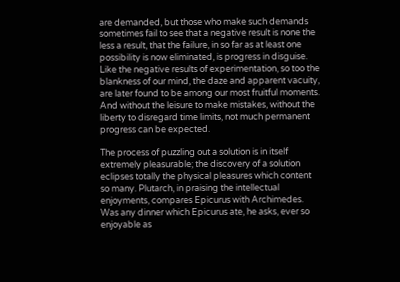are demanded, but those who make such demands sometimes fail to see that a negative result is none the less a result, that the failure, in so far as at least one possibility is now eliminated, is progress in disguise. Like the negative results of experimentation, so too the blankness of our mind, the daze and apparent vacuity, are later found to be among our most fruitful moments. And without the leisure to make mistakes, without the liberty to disregard time limits, not much permanent progress can be expected.

The process of puzzling out a solution is in itself extremely pleasurable; the discovery of a solution eclipses totally the physical pleasures which content so many. Plutarch, in praising the intellectual enjoyments, compares Epicurus with Archimedes. Was any dinner which Epicurus ate, he asks, ever so enjoyable as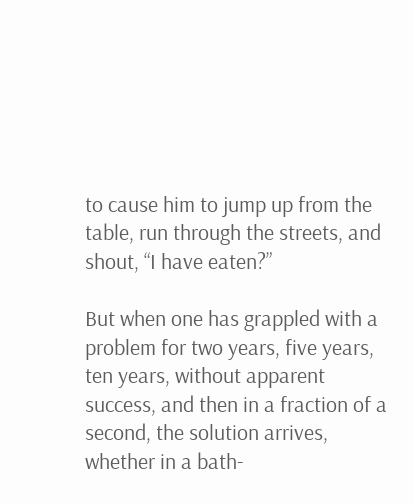to cause him to jump up from the table, run through the streets, and shout, “I have eaten?”

But when one has grappled with a problem for two years, five years, ten years, without apparent success, and then in a fraction of a second, the solution arrives, whether in a bath-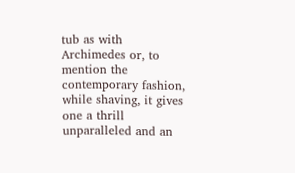tub as with Archimedes or, to mention the contemporary fashion, while shaving, it gives one a thrill unparalleled and an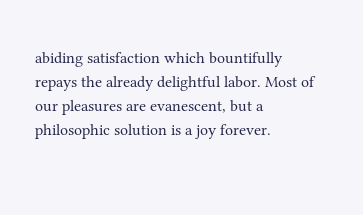abiding satisfaction which bountifully repays the already delightful labor. Most of our pleasures are evanescent, but a philosophic solution is a joy forever.